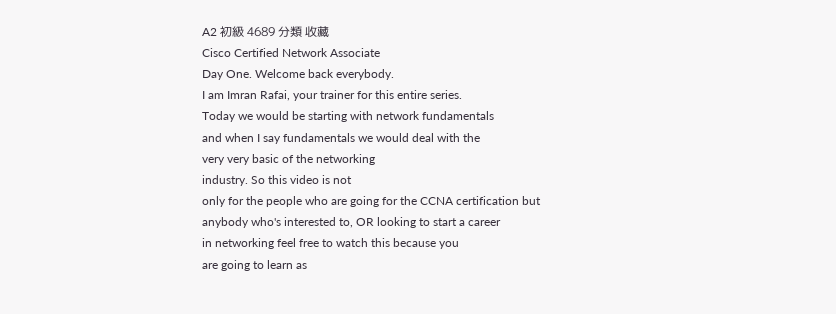A2 初級 4689 分類 收藏
Cisco Certified Network Associate
Day One. Welcome back everybody.
I am Imran Rafai, your trainer for this entire series.
Today we would be starting with network fundamentals
and when I say fundamentals we would deal with the
very very basic of the networking
industry. So this video is not
only for the people who are going for the CCNA certification but
anybody who's interested to, OR looking to start a career
in networking feel free to watch this because you
are going to learn as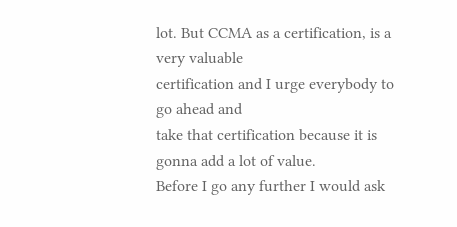lot. But CCMA as a certification, is a very valuable
certification and I urge everybody to go ahead and
take that certification because it is gonna add a lot of value.
Before I go any further I would ask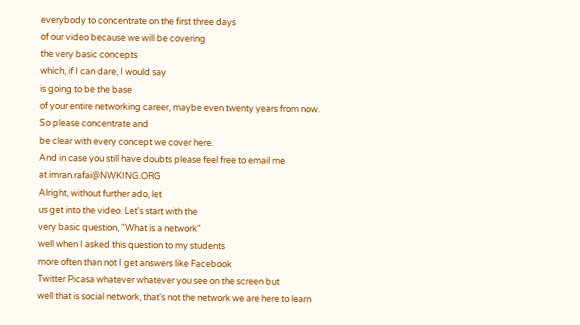everybody to concentrate on the first three days
of our video because we will be covering
the very basic concepts
which, if I can dare, I would say
is going to be the base
of your entire networking career, maybe even twenty years from now.
So please concentrate and
be clear with every concept we cover here.
And in case you still have doubts please feel free to email me
at imran.rafai@NWKING.ORG
Alright, without further ado, let
us get into the video. Let's start with the
very basic question, "What is a network"
well when I asked this question to my students
more often than not I get answers like Facebook
Twitter Picasa whatever whatever you see on the screen but
well that is social network, that's not the network we are here to learn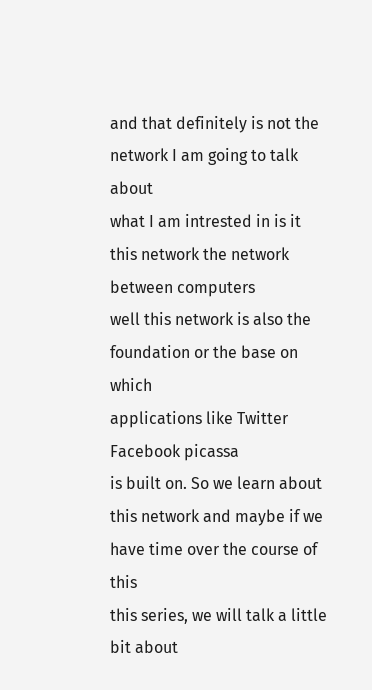and that definitely is not the network I am going to talk about
what I am intrested in is it
this network the network between computers
well this network is also the foundation or the base on which
applications like Twitter Facebook picassa
is built on. So we learn about
this network and maybe if we have time over the course of this
this series, we will talk a little bit about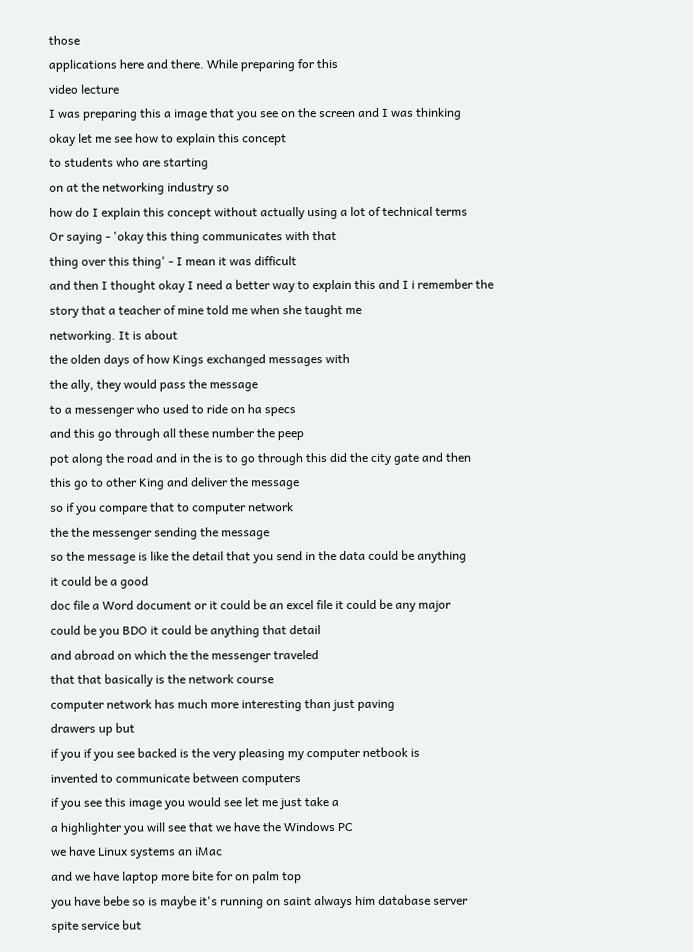those
applications here and there. While preparing for this
video lecture
I was preparing this a image that you see on the screen and I was thinking
okay let me see how to explain this concept
to students who are starting
on at the networking industry so
how do I explain this concept without actually using a lot of technical terms
Or saying - 'okay this thing communicates with that
thing over this thing' - I mean it was difficult
and then I thought okay I need a better way to explain this and I i remember the
story that a teacher of mine told me when she taught me
networking. It is about
the olden days of how Kings exchanged messages with
the ally, they would pass the message
to a messenger who used to ride on ha specs
and this go through all these number the peep
pot along the road and in the is to go through this did the city gate and then
this go to other King and deliver the message
so if you compare that to computer network
the the messenger sending the message
so the message is like the detail that you send in the data could be anything
it could be a good
doc file a Word document or it could be an excel file it could be any major
could be you BDO it could be anything that detail
and abroad on which the the messenger traveled
that that basically is the network course
computer network has much more interesting than just paving
drawers up but
if you if you see backed is the very pleasing my computer netbook is
invented to communicate between computers
if you see this image you would see let me just take a
a highlighter you will see that we have the Windows PC
we have Linux systems an iMac
and we have laptop more bite for on palm top
you have bebe so is maybe it's running on saint always him database server
spite service but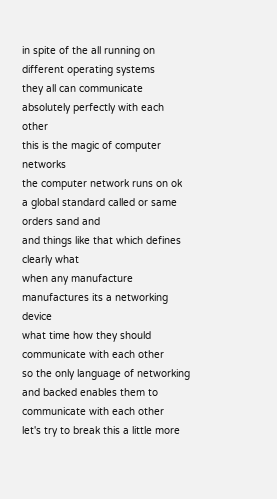in spite of the all running on different operating systems
they all can communicate absolutely perfectly with each other
this is the magic of computer networks
the computer network runs on ok
a global standard called or same orders sand and
and things like that which defines clearly what
when any manufacture manufactures its a networking device
what time how they should communicate with each other
so the only language of networking
and backed enables them to communicate with each other
let's try to break this a little more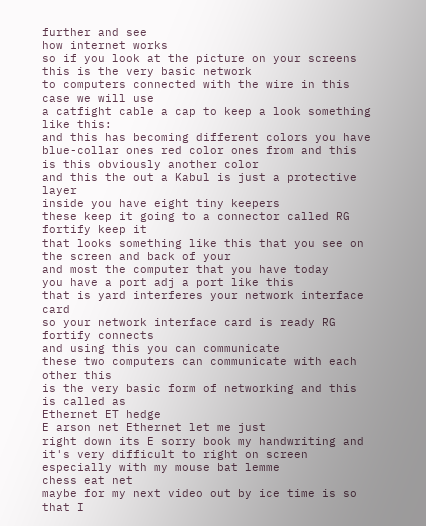further and see
how internet works
so if you look at the picture on your screens
this is the very basic network
to computers connected with the wire in this case we will use
a catfight cable a cap to keep a look something like this:
and this has becoming different colors you have
blue-collar ones red color ones from and this is this obviously another color
and this the out a Kabul is just a protective layer
inside you have eight tiny keepers
these keep it going to a connector called RG fortify keep it
that looks something like this that you see on the screen and back of your
and most the computer that you have today
you have a port adj a port like this
that is yard interferes your network interface card
so your network interface card is ready RG fortify connects
and using this you can communicate
these two computers can communicate with each other this
is the very basic form of networking and this is called as
Ethernet ET hedge
E arson net Ethernet let me just
right down its E sorry book my handwriting and
it's very difficult to right on screen
especially with my mouse bat lemme
chess eat net
maybe for my next video out by ice time is so that I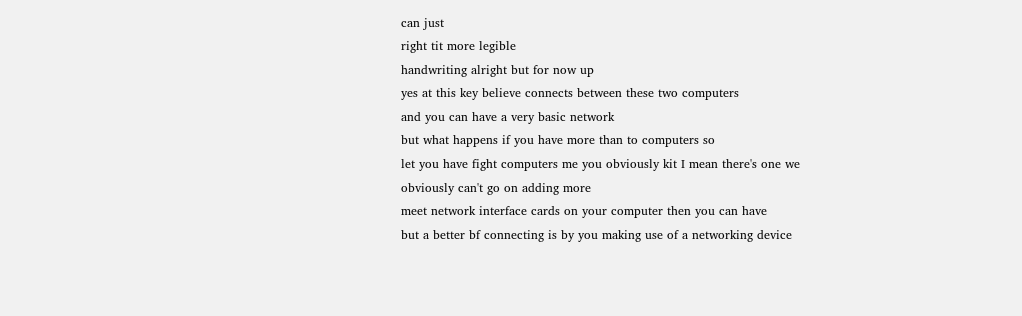can just
right tit more legible
handwriting alright but for now up
yes at this key believe connects between these two computers
and you can have a very basic network
but what happens if you have more than to computers so
let you have fight computers me you obviously kit I mean there's one we
obviously can't go on adding more
meet network interface cards on your computer then you can have
but a better bf connecting is by you making use of a networking device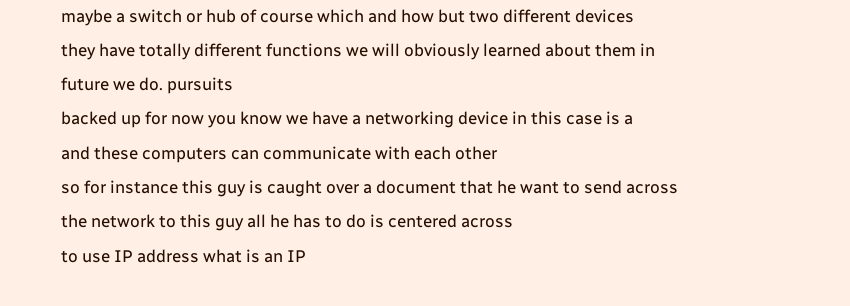maybe a switch or hub of course which and how but two different devices
they have totally different functions we will obviously learned about them in
future we do. pursuits
backed up for now you know we have a networking device in this case is a
and these computers can communicate with each other
so for instance this guy is caught over a document that he want to send across
the network to this guy all he has to do is centered across
to use IP address what is an IP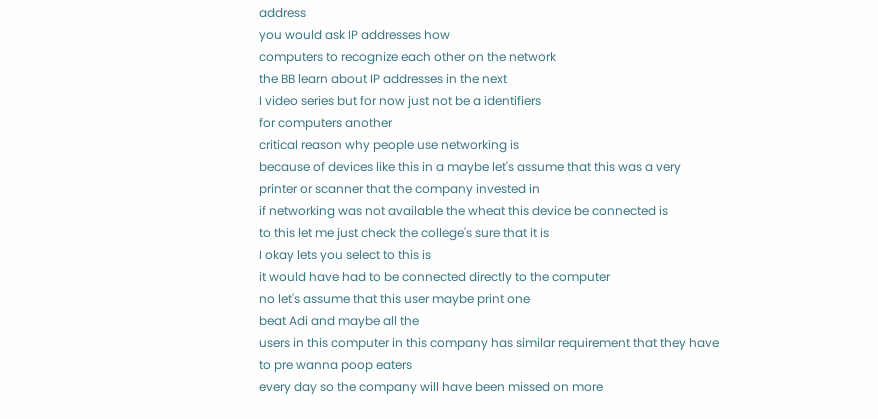address
you would ask IP addresses how
computers to recognize each other on the network
the BB learn about IP addresses in the next
I video series but for now just not be a identifiers
for computers another
critical reason why people use networking is
because of devices like this in a maybe let's assume that this was a very
printer or scanner that the company invested in
if networking was not available the wheat this device be connected is
to this let me just check the college's sure that it is
I okay lets you select to this is
it would have had to be connected directly to the computer
no let's assume that this user maybe print one
beat Adi and maybe all the
users in this computer in this company has similar requirement that they have
to pre wanna poop eaters
every day so the company will have been missed on more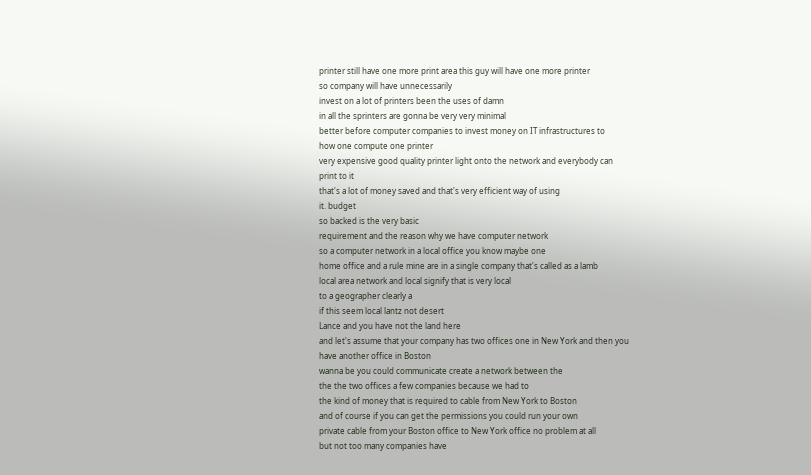printer still have one more print area this guy will have one more printer
so company will have unnecessarily
invest on a lot of printers been the uses of damn
in all the sprinters are gonna be very very minimal
better before computer companies to invest money on IT infrastructures to
how one compute one printer
very expensive good quality printer light onto the network and everybody can
print to it
that's a lot of money saved and that's very efficient way of using
it. budget
so backed is the very basic
requirement and the reason why we have computer network
so a computer network in a local office you know maybe one
home office and a rule mine are in a single company that's called as a lamb
local area network and local signify that is very local
to a geographer clearly a
if this seem local lantz not desert
Lance and you have not the land here
and let's assume that your company has two offices one in New York and then you
have another office in Boston
wanna be you could communicate create a network between the
the the two offices a few companies because we had to
the kind of money that is required to cable from New York to Boston
and of course if you can get the permissions you could run your own
private cable from your Boston office to New York office no problem at all
but not too many companies have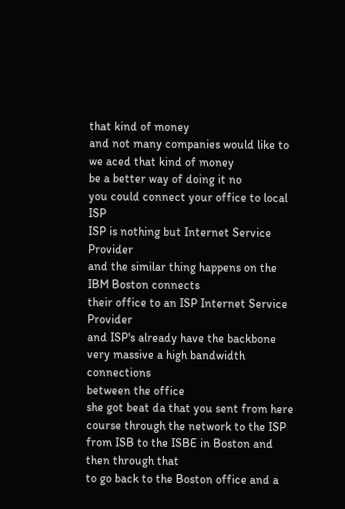that kind of money
and not many companies would like to we aced that kind of money
be a better way of doing it no
you could connect your office to local ISP
ISP is nothing but Internet Service Provider
and the similar thing happens on the IBM Boston connects
their office to an ISP Internet Service Provider
and ISP's already have the backbone very massive a high bandwidth connections
between the office
she got beat da that you sent from here course through the network to the ISP
from ISB to the ISBE in Boston and then through that
to go back to the Boston office and a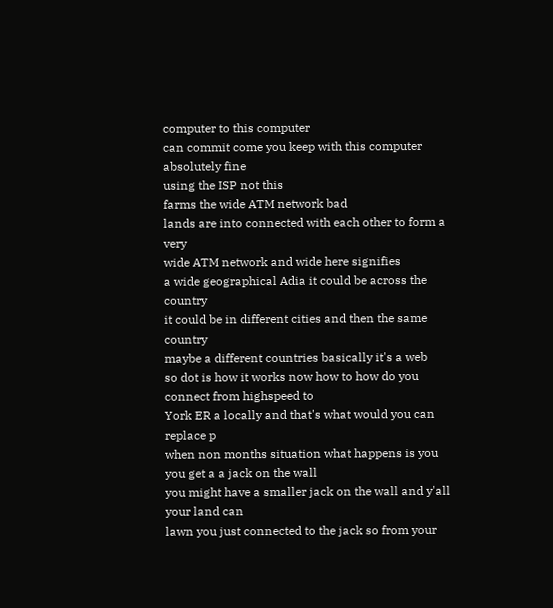computer to this computer
can commit come you keep with this computer absolutely fine
using the ISP not this
farms the wide ATM network bad
lands are into connected with each other to form a very
wide ATM network and wide here signifies
a wide geographical Adia it could be across the country
it could be in different cities and then the same country
maybe a different countries basically it's a web
so dot is how it works now how to how do you connect from highspeed to
York ER a locally and that's what would you can replace p
when non months situation what happens is you
you get a a jack on the wall
you might have a smaller jack on the wall and y'all your land can
lawn you just connected to the jack so from your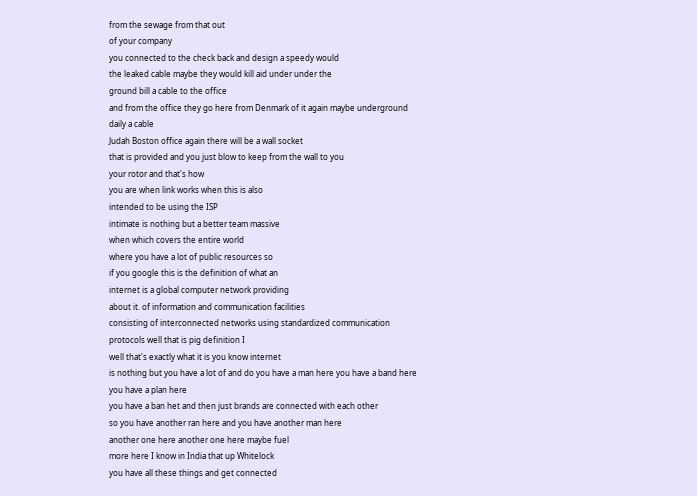from the sewage from that out
of your company
you connected to the check back and design a speedy would
the leaked cable maybe they would kill aid under under the
ground bill a cable to the office
and from the office they go here from Denmark of it again maybe underground
daily a cable
Judah Boston office again there will be a wall socket
that is provided and you just blow to keep from the wall to you
your rotor and that's how
you are when link works when this is also
intended to be using the ISP
intimate is nothing but a better team massive
when which covers the entire world
where you have a lot of public resources so
if you google this is the definition of what an
internet is a global computer network providing
about it. of information and communication facilities
consisting of interconnected networks using standardized communication
protocols well that is pig definition I
well that's exactly what it is you know internet
is nothing but you have a lot of and do you have a man here you have a band here
you have a plan here
you have a ban het and then just brands are connected with each other
so you have another ran here and you have another man here
another one here another one here maybe fuel
more here I know in India that up Whitelock
you have all these things and get connected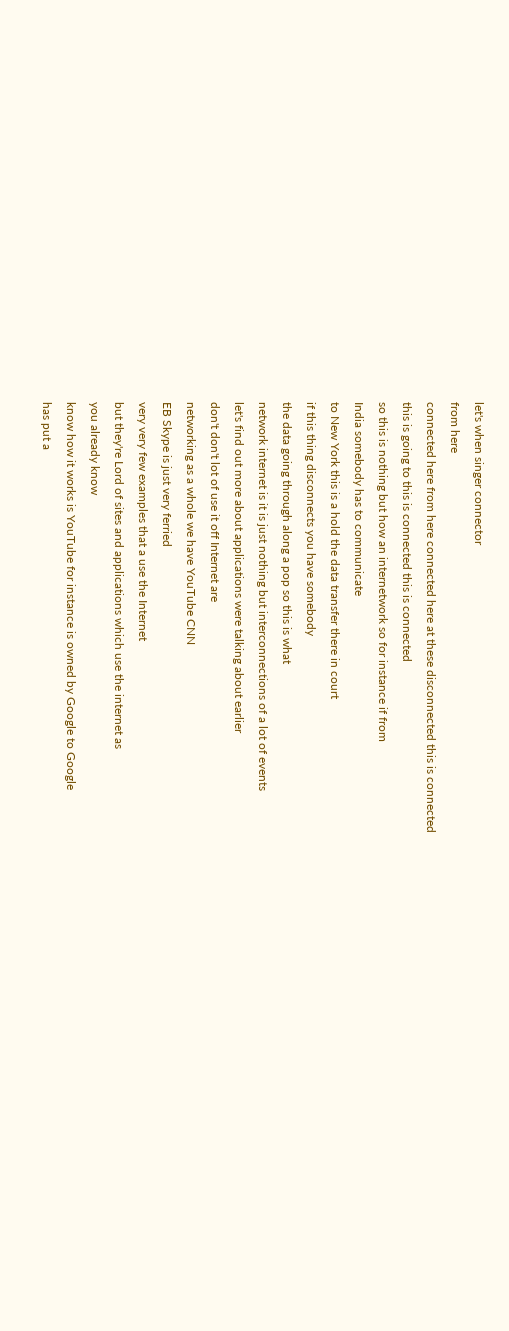let's when singer connector
from here
connected here from here connected here at these disconnected this is connected
this is going to this is connected this is connected
so this is nothing but how an internetwork so for instance if from
India somebody has to communicate
to New York this is a hold the data transfer there in court
if this thing disconnects you have somebody
the data going through along a pop so this is what
network internet is it is just nothing but interconnections of a lot of events
let's find out more about applications were talking about earlier
don't don't lot of use it off Internet are
networking as a whole we have YouTube CNN
EB Skype is just very ferried
very very few examples that a use the Internet
but they're Lord of sites and applications which use the internet as
you already know
know how it works is YouTube for instance is owned by Google to Google
has put a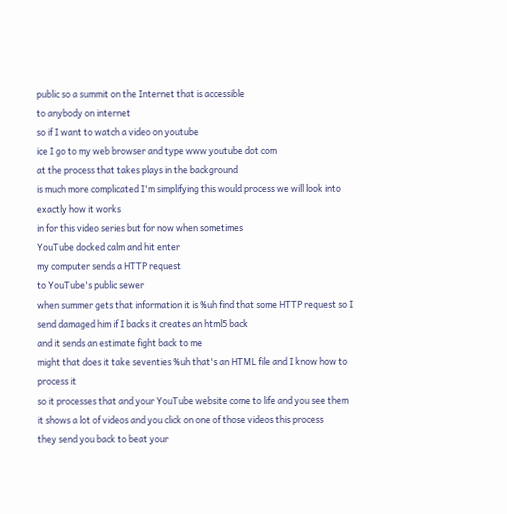public so a summit on the Internet that is accessible
to anybody on internet
so if I want to watch a video on youtube
ice I go to my web browser and type www youtube dot com
at the process that takes plays in the background
is much more complicated I'm simplifying this would process we will look into
exactly how it works
in for this video series but for now when sometimes
YouTube docked calm and hit enter
my computer sends a HTTP request
to YouTube's public sewer
when summer gets that information it is %uh find that some HTTP request so I
send damaged him if I backs it creates an html5 back
and it sends an estimate fight back to me
might that does it take seventies %uh that's an HTML file and I know how to
process it
so it processes that and your YouTube website come to life and you see them
it shows a lot of videos and you click on one of those videos this process
they send you back to beat your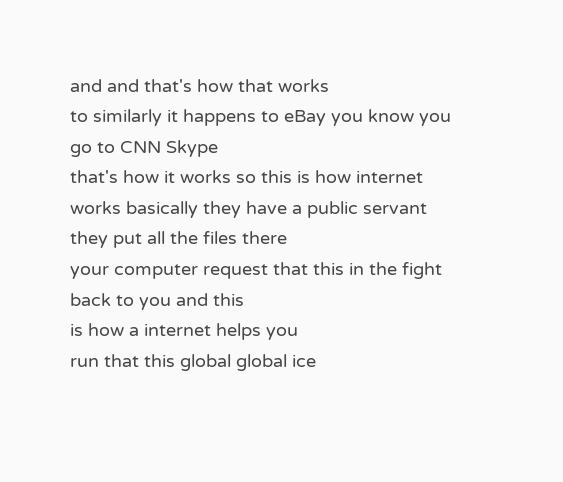and and that's how that works
to similarly it happens to eBay you know you go to CNN Skype
that's how it works so this is how internet
works basically they have a public servant they put all the files there
your computer request that this in the fight back to you and this
is how a internet helps you
run that this global global ice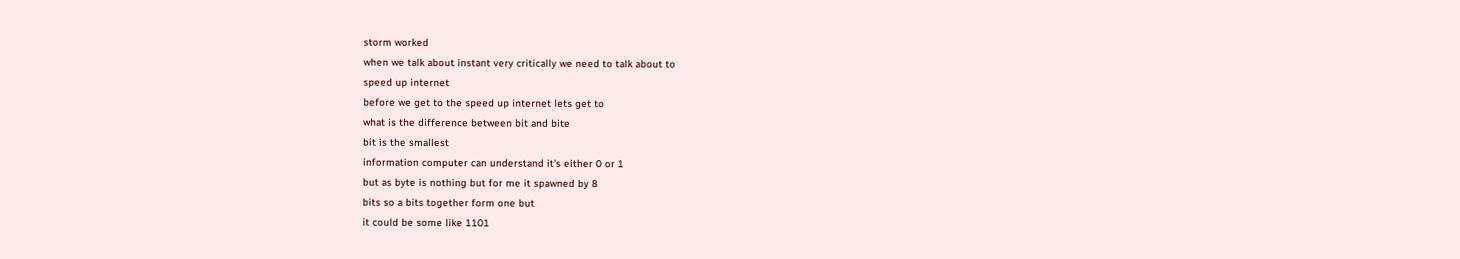storm worked
when we talk about instant very critically we need to talk about to
speed up internet
before we get to the speed up internet lets get to
what is the difference between bit and bite
bit is the smallest
information computer can understand it's either 0 or 1
but as byte is nothing but for me it spawned by 8
bits so a bits together form one but
it could be some like 1101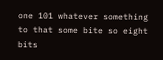one 101 whatever something
to that some bite so eight bits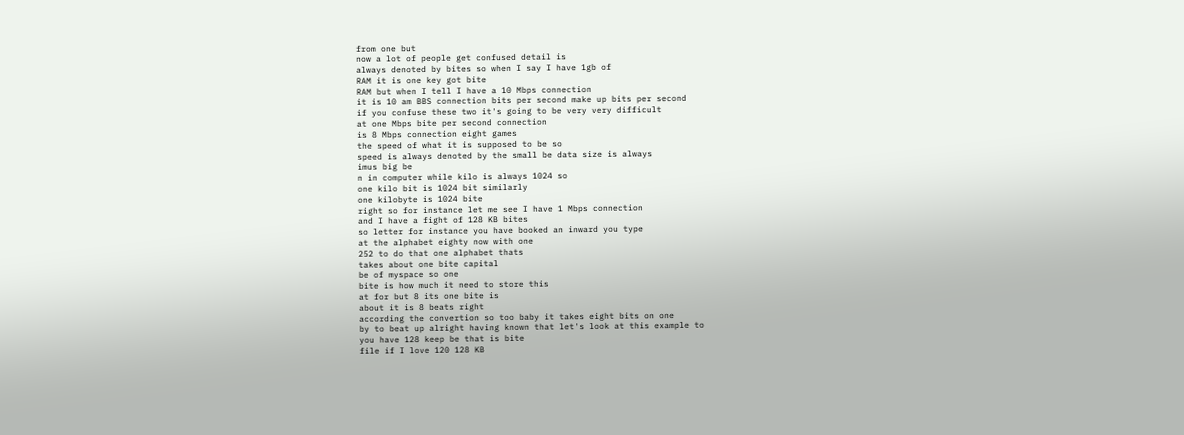from one but
now a lot of people get confused detail is
always denoted by bites so when I say I have 1gb of
RAM it is one key got bite
RAM but when I tell I have a 10 Mbps connection
it is 10 am BBS connection bits per second make up bits per second
if you confuse these two it's going to be very very difficult
at one Mbps bite per second connection
is 8 Mbps connection eight games
the speed of what it is supposed to be so
speed is always denoted by the small be data size is always
imus big be
n in computer while kilo is always 1024 so
one kilo bit is 1024 bit similarly
one kilobyte is 1024 bite
right so for instance let me see I have 1 Mbps connection
and I have a fight of 128 KB bites
so letter for instance you have booked an inward you type
at the alphabet eighty now with one
252 to do that one alphabet thats
takes about one bite capital
be of myspace so one
bite is how much it need to store this
at for but 8 its one bite is
about it is 8 beats right
according the convertion so too baby it takes eight bits on one
by to beat up alright having known that let's look at this example to
you have 128 keep be that is bite
file if I love 120 128 KB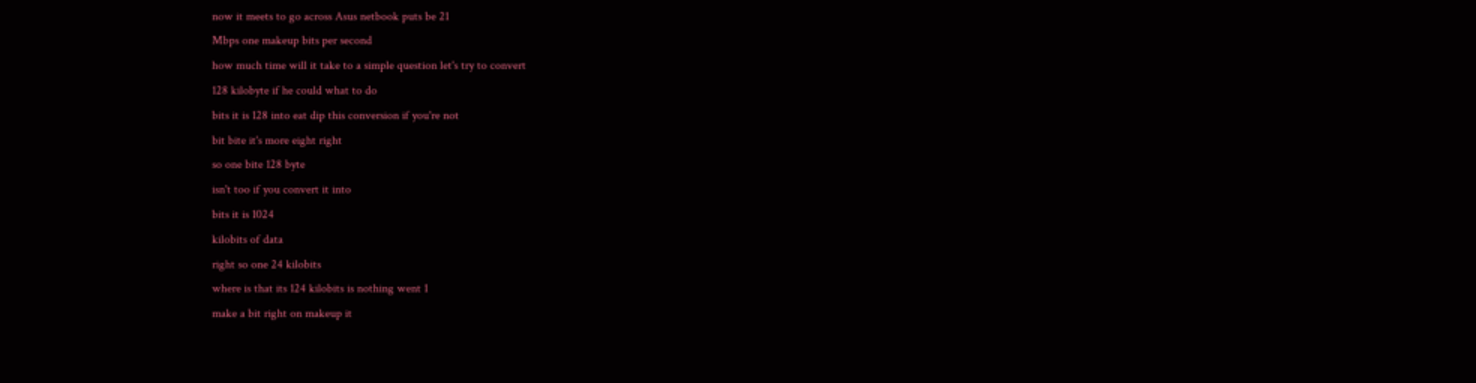now it meets to go across Asus netbook puts be 21
Mbps one makeup bits per second
how much time will it take to a simple question let's try to convert
128 kilobyte if he could what to do
bits it is 128 into eat dip this conversion if you're not
bit bite it's more eight right
so one bite 128 byte
isn't too if you convert it into
bits it is 1024
kilobits of data
right so one 24 kilobits
where is that its 124 kilobits is nothing went 1
make a bit right on makeup it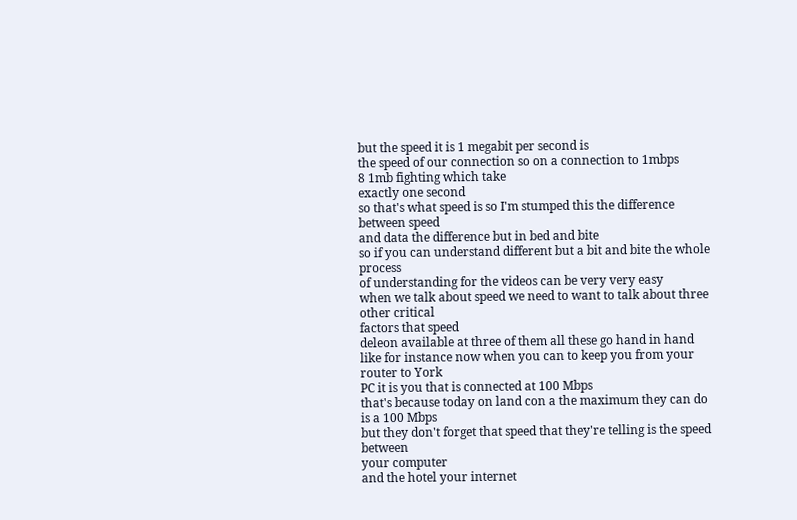but the speed it is 1 megabit per second is
the speed of our connection so on a connection to 1mbps
8 1mb fighting which take
exactly one second
so that's what speed is so I'm stumped this the difference between speed
and data the difference but in bed and bite
so if you can understand different but a bit and bite the whole process
of understanding for the videos can be very very easy
when we talk about speed we need to want to talk about three other critical
factors that speed
deleon available at three of them all these go hand in hand
like for instance now when you can to keep you from your router to York
PC it is you that is connected at 100 Mbps
that's because today on land con a the maximum they can do is a 100 Mbps
but they don't forget that speed that they're telling is the speed between
your computer
and the hotel your internet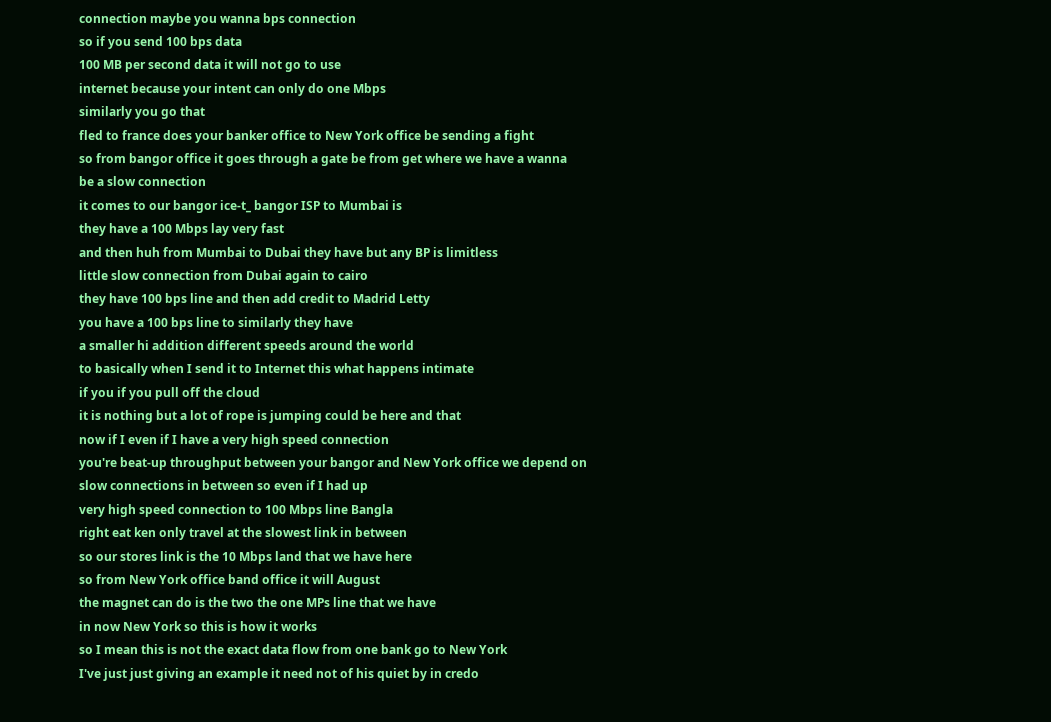connection maybe you wanna bps connection
so if you send 100 bps data
100 MB per second data it will not go to use
internet because your intent can only do one Mbps
similarly you go that
fled to france does your banker office to New York office be sending a fight
so from bangor office it goes through a gate be from get where we have a wanna
be a slow connection
it comes to our bangor ice-t_ bangor ISP to Mumbai is
they have a 100 Mbps lay very fast
and then huh from Mumbai to Dubai they have but any BP is limitless
little slow connection from Dubai again to cairo
they have 100 bps line and then add credit to Madrid Letty
you have a 100 bps line to similarly they have
a smaller hi addition different speeds around the world
to basically when I send it to Internet this what happens intimate
if you if you pull off the cloud
it is nothing but a lot of rope is jumping could be here and that
now if I even if I have a very high speed connection
you're beat-up throughput between your bangor and New York office we depend on
slow connections in between so even if I had up
very high speed connection to 100 Mbps line Bangla
right eat ken only travel at the slowest link in between
so our stores link is the 10 Mbps land that we have here
so from New York office band office it will August
the magnet can do is the two the one MPs line that we have
in now New York so this is how it works
so I mean this is not the exact data flow from one bank go to New York
I've just just giving an example it need not of his quiet by in credo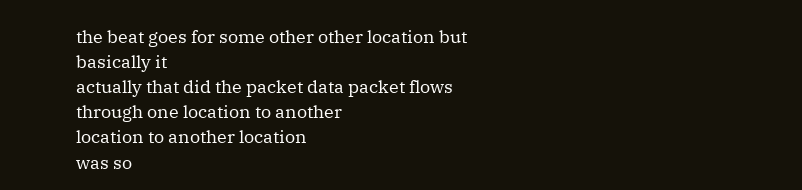the beat goes for some other other location but basically it
actually that did the packet data packet flows through one location to another
location to another location
was so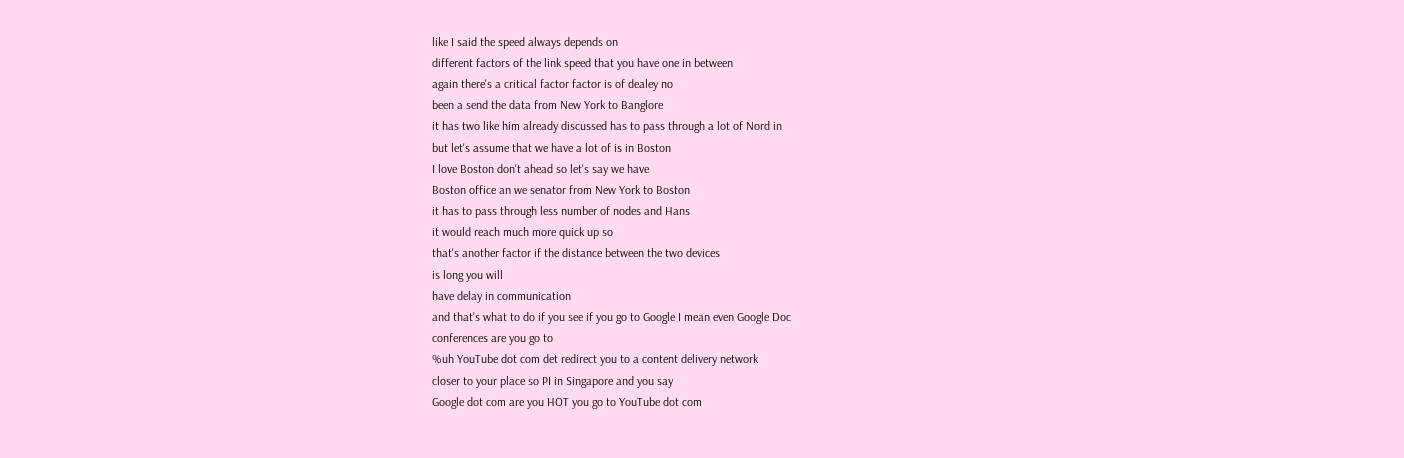like I said the speed always depends on
different factors of the link speed that you have one in between
again there's a critical factor factor is of dealey no
been a send the data from New York to Banglore
it has two like him already discussed has to pass through a lot of Nord in
but let's assume that we have a lot of is in Boston
I love Boston don't ahead so let's say we have
Boston office an we senator from New York to Boston
it has to pass through less number of nodes and Hans
it would reach much more quick up so
that's another factor if the distance between the two devices
is long you will
have delay in communication
and that's what to do if you see if you go to Google I mean even Google Doc
conferences are you go to
%uh YouTube dot com det redirect you to a content delivery network
closer to your place so PI in Singapore and you say
Google dot com are you HOT you go to YouTube dot com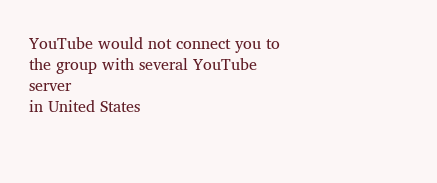YouTube would not connect you to the group with several YouTube server
in United States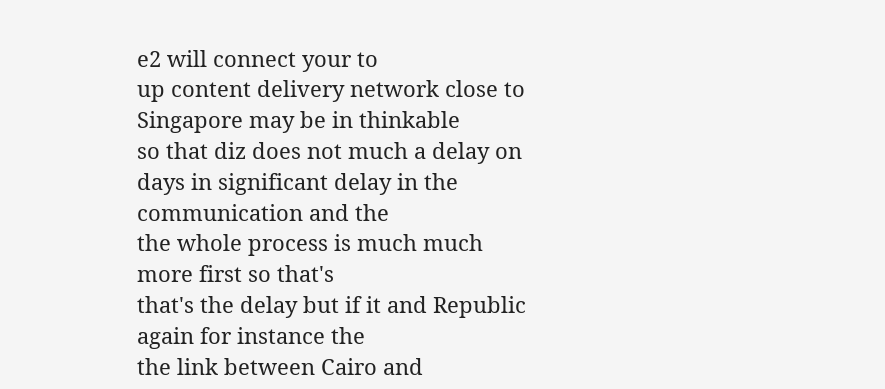e2 will connect your to
up content delivery network close to Singapore may be in thinkable
so that diz does not much a delay on
days in significant delay in the communication and the
the whole process is much much more first so that's
that's the delay but if it and Republic again for instance the
the link between Cairo and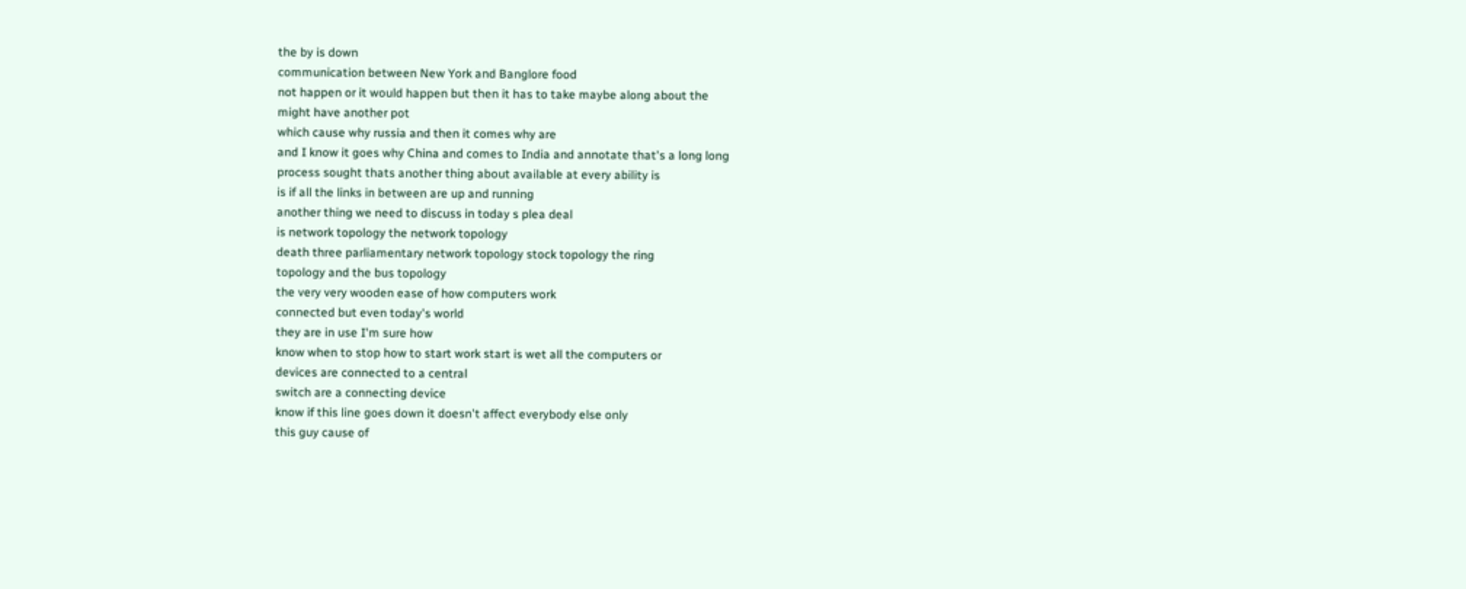the by is down
communication between New York and Banglore food
not happen or it would happen but then it has to take maybe along about the
might have another pot
which cause why russia and then it comes why are
and I know it goes why China and comes to India and annotate that's a long long
process sought thats another thing about available at every ability is
is if all the links in between are up and running
another thing we need to discuss in today s plea deal
is network topology the network topology
death three parliamentary network topology stock topology the ring
topology and the bus topology
the very very wooden ease of how computers work
connected but even today's world
they are in use I'm sure how
know when to stop how to start work start is wet all the computers or
devices are connected to a central
switch are a connecting device
know if this line goes down it doesn't affect everybody else only
this guy cause of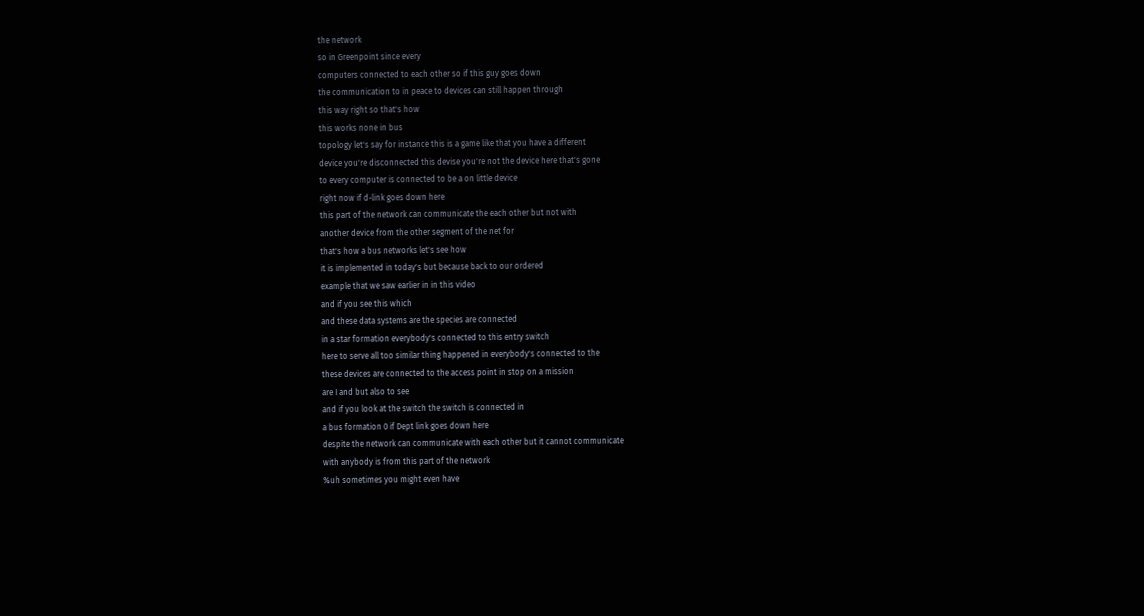the network
so in Greenpoint since every
computers connected to each other so if this guy goes down
the communication to in peace to devices can still happen through
this way right so that's how
this works none in bus
topology let's say for instance this is a game like that you have a different
device you're disconnected this devise you're not the device here that's gone
to every computer is connected to be a on little device
right now if d-link goes down here
this part of the network can communicate the each other but not with
another device from the other segment of the net for
that's how a bus networks let's see how
it is implemented in today's but because back to our ordered
example that we saw earlier in in this video
and if you see this which
and these data systems are the species are connected
in a star formation everybody's connected to this entry switch
here to serve all too similar thing happened in everybody's connected to the
these devices are connected to the access point in stop on a mission
are I and but also to see
and if you look at the switch the switch is connected in
a bus formation 0 if Dept link goes down here
despite the network can communicate with each other but it cannot communicate
with anybody is from this part of the network
%uh sometimes you might even have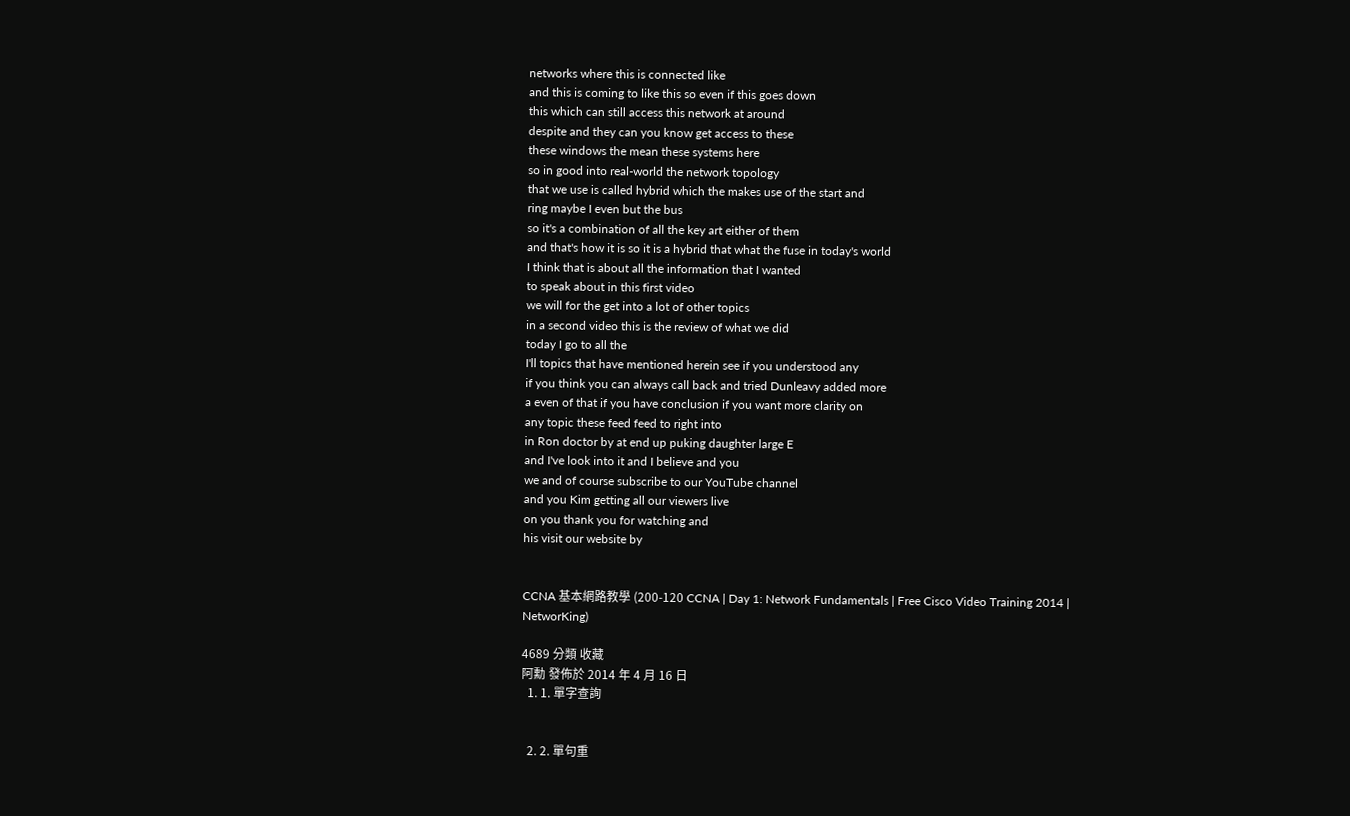networks where this is connected like
and this is coming to like this so even if this goes down
this which can still access this network at around
despite and they can you know get access to these
these windows the mean these systems here
so in good into real-world the network topology
that we use is called hybrid which the makes use of the start and
ring maybe I even but the bus
so it's a combination of all the key art either of them
and that's how it is so it is a hybrid that what the fuse in today's world
I think that is about all the information that I wanted
to speak about in this first video
we will for the get into a lot of other topics
in a second video this is the review of what we did
today I go to all the
I'll topics that have mentioned herein see if you understood any
if you think you can always call back and tried Dunleavy added more
a even of that if you have conclusion if you want more clarity on
any topic these feed feed to right into
in Ron doctor by at end up puking daughter large E
and I've look into it and I believe and you
we and of course subscribe to our YouTube channel
and you Kim getting all our viewers live
on you thank you for watching and
his visit our website by


CCNA 基本網路教學 (200-120 CCNA | Day 1: Network Fundamentals | Free Cisco Video Training 2014 | NetworKing)

4689 分類 收藏
阿勳 發佈於 2014 年 4 月 16 日
  1. 1. 單字查詢


  2. 2. 單句重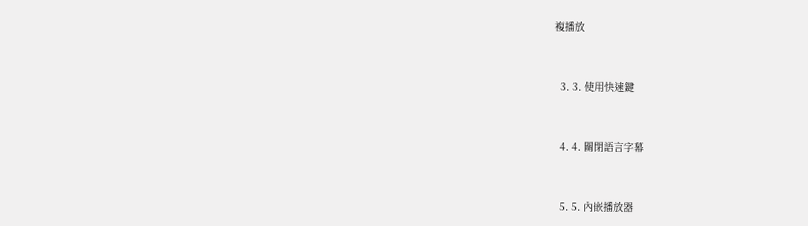複播放


  3. 3. 使用快速鍵


  4. 4. 關閉語言字幕


  5. 5. 內嵌播放器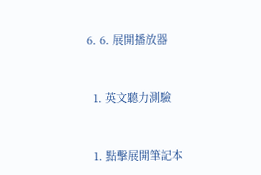6. 6. 展開播放器


  1. 英文聽力測驗


  1. 點擊展開筆記本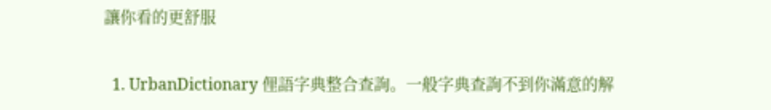讓你看的更舒服

  1. UrbanDictionary 俚語字典整合查詢。一般字典查詢不到你滿意的解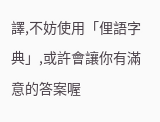譯,不妨使用「俚語字典」,或許會讓你有滿意的答案喔